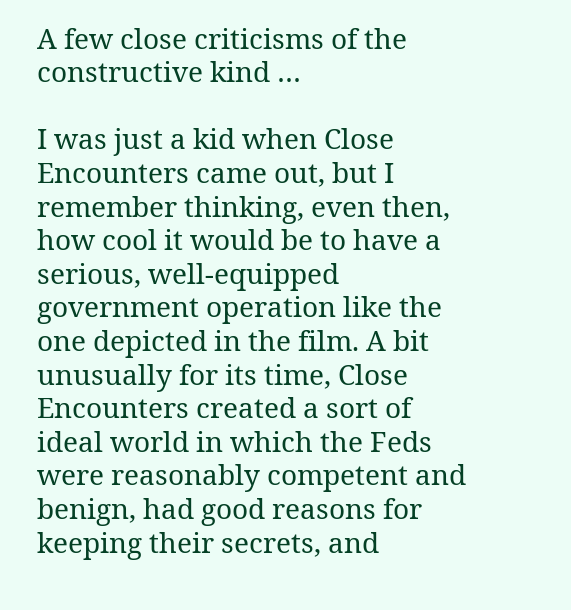A few close criticisms of the constructive kind …

I was just a kid when Close Encounters came out, but I remember thinking, even then, how cool it would be to have a serious, well-equipped government operation like the one depicted in the film. A bit unusually for its time, Close Encounters created a sort of ideal world in which the Feds were reasonably competent and benign, had good reasons for keeping their secrets, and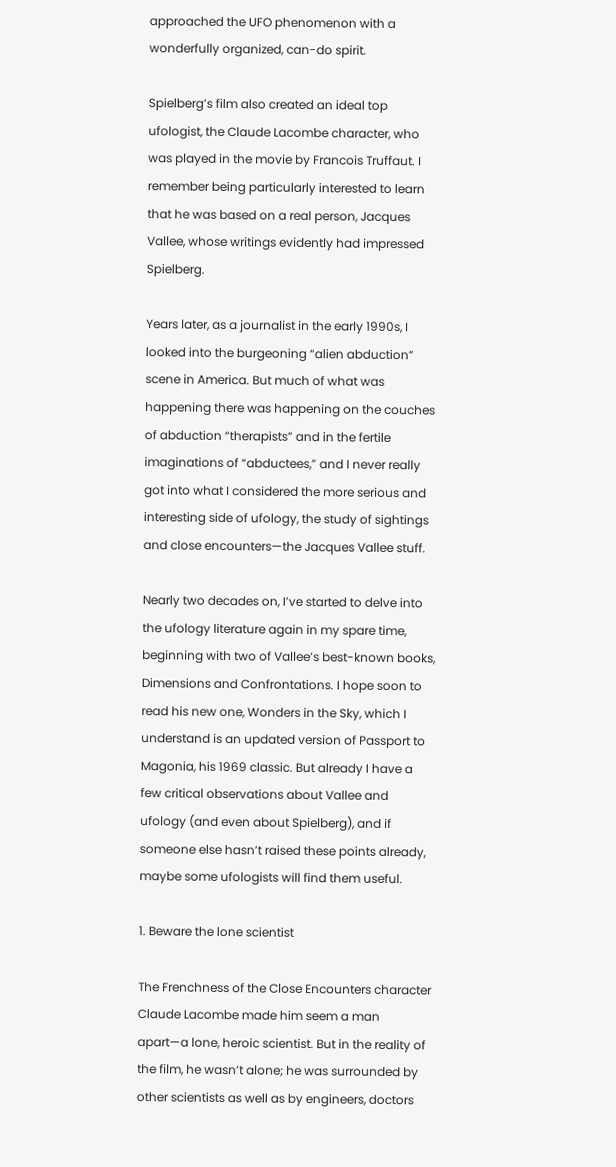approached the UFO phenomenon with a wonderfully organized, can-do spirit.

Spielberg’s film also created an ideal top ufologist, the Claude Lacombe character, who was played in the movie by Francois Truffaut. I remember being particularly interested to learn that he was based on a real person, Jacques Vallee, whose writings evidently had impressed Spielberg.

Years later, as a journalist in the early 1990s, I looked into the burgeoning “alien abduction” scene in America. But much of what was happening there was happening on the couches of abduction “therapists” and in the fertile imaginations of “abductees,” and I never really got into what I considered the more serious and interesting side of ufology, the study of sightings and close encounters—the Jacques Vallee stuff.

Nearly two decades on, I’ve started to delve into the ufology literature again in my spare time, beginning with two of Vallee’s best-known books, Dimensions and Confrontations. I hope soon to read his new one, Wonders in the Sky, which I understand is an updated version of Passport to Magonia, his 1969 classic. But already I have a few critical observations about Vallee and ufology (and even about Spielberg), and if someone else hasn’t raised these points already, maybe some ufologists will find them useful.

1. Beware the lone scientist

The Frenchness of the Close Encounters character Claude Lacombe made him seem a man apart—a lone, heroic scientist. But in the reality of the film, he wasn’t alone; he was surrounded by other scientists as well as by engineers, doctors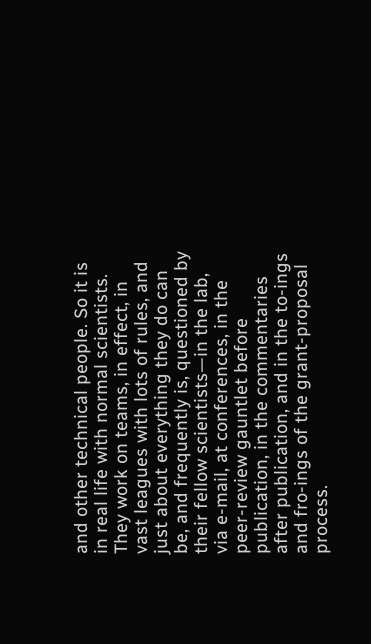and other technical people. So it is in real life with normal scientists. They work on teams, in effect, in vast leagues with lots of rules, and just about everything they do can be, and frequently is, questioned by their fellow scientists—in the lab, via e-mail, at conferences, in the peer-review gauntlet before publication, in the commentaries after publication, and in the to-ings and fro-ings of the grant-proposal process.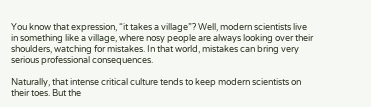You know that expression, “it takes a village”? Well, modern scientists live in something like a village, where nosy people are always looking over their shoulders, watching for mistakes. In that world, mistakes can bring very serious professional consequences.

Naturally, that intense critical culture tends to keep modern scientists on their toes. But the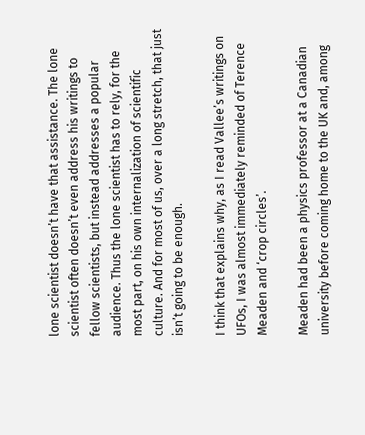lone scientist doesn’t have that assistance. The lone scientist often doesn’t even address his writings to fellow scientists, but instead addresses a popular audience. Thus the lone scientist has to rely, for the most part, on his own internalization of scientific culture. And for most of us, over a long stretch, that just isn’t going to be enough.

I think that explains why, as I read Vallee’s writings on UFOs, I was almost immediately reminded of Terence Meaden and ‘crop circles’.

Meaden had been a physics professor at a Canadian university before coming home to the UK and, among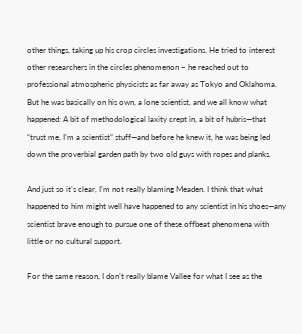other things, taking up his crop circles investigations. He tried to interest other researchers in the circles phenomenon – he reached out to professional atmospheric physicists as far away as Tokyo and Oklahoma. But he was basically on his own, a lone scientist, and we all know what happened: A bit of methodological laxity crept in, a bit of hubris—that “trust me, I’m a scientist” stuff—and before he knew it, he was being led down the proverbial garden path by two old guys with ropes and planks.

And just so it’s clear, I’m not really blaming Meaden. I think that what happened to him might well have happened to any scientist in his shoes—any scientist brave enough to pursue one of these offbeat phenomena with little or no cultural support.

For the same reason, I don’t really blame Vallee for what I see as the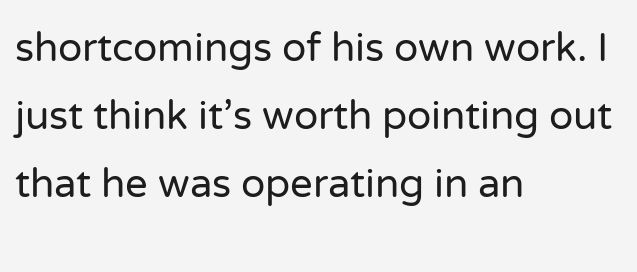shortcomings of his own work. I just think it’s worth pointing out that he was operating in an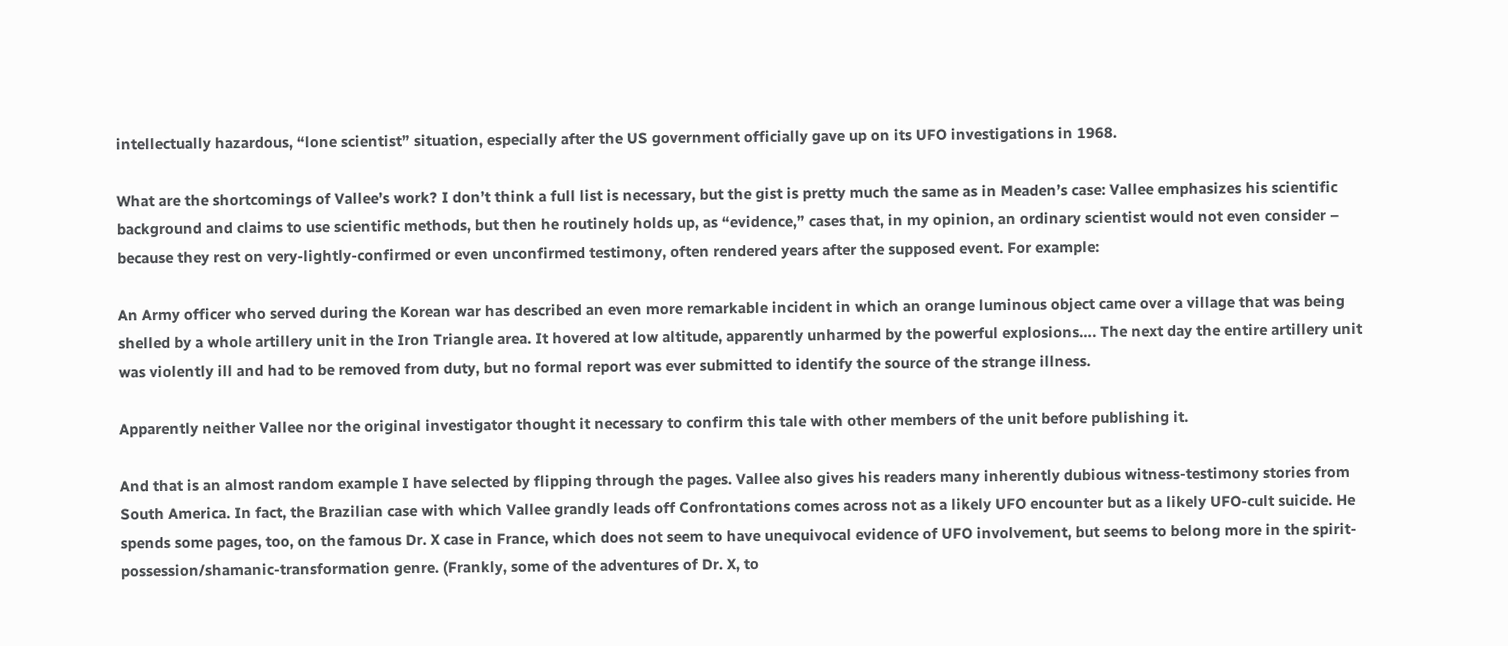intellectually hazardous, “lone scientist” situation, especially after the US government officially gave up on its UFO investigations in 1968.

What are the shortcomings of Vallee’s work? I don’t think a full list is necessary, but the gist is pretty much the same as in Meaden’s case: Vallee emphasizes his scientific background and claims to use scientific methods, but then he routinely holds up, as “evidence,” cases that, in my opinion, an ordinary scientist would not even consider – because they rest on very-lightly-confirmed or even unconfirmed testimony, often rendered years after the supposed event. For example:

An Army officer who served during the Korean war has described an even more remarkable incident in which an orange luminous object came over a village that was being shelled by a whole artillery unit in the Iron Triangle area. It hovered at low altitude, apparently unharmed by the powerful explosions…. The next day the entire artillery unit was violently ill and had to be removed from duty, but no formal report was ever submitted to identify the source of the strange illness.

Apparently neither Vallee nor the original investigator thought it necessary to confirm this tale with other members of the unit before publishing it.

And that is an almost random example I have selected by flipping through the pages. Vallee also gives his readers many inherently dubious witness-testimony stories from South America. In fact, the Brazilian case with which Vallee grandly leads off Confrontations comes across not as a likely UFO encounter but as a likely UFO-cult suicide. He spends some pages, too, on the famous Dr. X case in France, which does not seem to have unequivocal evidence of UFO involvement, but seems to belong more in the spirit-possession/shamanic-transformation genre. (Frankly, some of the adventures of Dr. X, to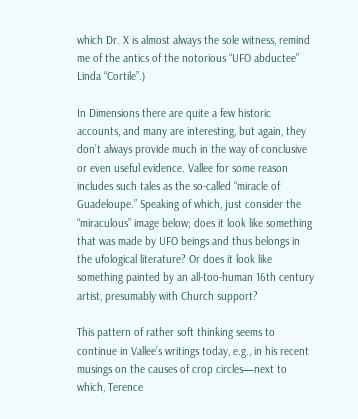which Dr. X is almost always the sole witness, remind me of the antics of the notorious “UFO abductee” Linda “Cortile”.)

In Dimensions there are quite a few historic accounts, and many are interesting, but again, they don’t always provide much in the way of conclusive or even useful evidence. Vallee for some reason includes such tales as the so-called “miracle of Guadeloupe.” Speaking of which, just consider the “miraculous” image below; does it look like something that was made by UFO beings and thus belongs in the ufological literature? Or does it look like something painted by an all-too-human 16th century artist, presumably with Church support?

This pattern of rather soft thinking seems to continue in Vallee’s writings today, e.g., in his recent musings on the causes of crop circles—next to which, Terence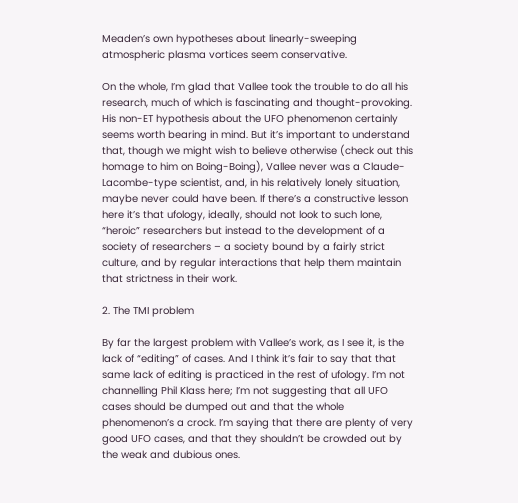Meaden’s own hypotheses about linearly-sweeping atmospheric plasma vortices seem conservative.

On the whole, I’m glad that Vallee took the trouble to do all his research, much of which is fascinating and thought-provoking. His non-ET hypothesis about the UFO phenomenon certainly seems worth bearing in mind. But it’s important to understand that, though we might wish to believe otherwise (check out this homage to him on Boing-Boing), Vallee never was a Claude-Lacombe-type scientist, and, in his relatively lonely situation, maybe never could have been. If there’s a constructive lesson here it’s that ufology, ideally, should not look to such lone, “heroic” researchers but instead to the development of a society of researchers – a society bound by a fairly strict culture, and by regular interactions that help them maintain that strictness in their work.

2. The TMI problem

By far the largest problem with Vallee’s work, as I see it, is the lack of “editing” of cases. And I think it’s fair to say that that same lack of editing is practiced in the rest of ufology. I’m not channelling Phil Klass here; I’m not suggesting that all UFO cases should be dumped out and that the whole phenomenon’s a crock. I’m saying that there are plenty of very good UFO cases, and that they shouldn’t be crowded out by the weak and dubious ones.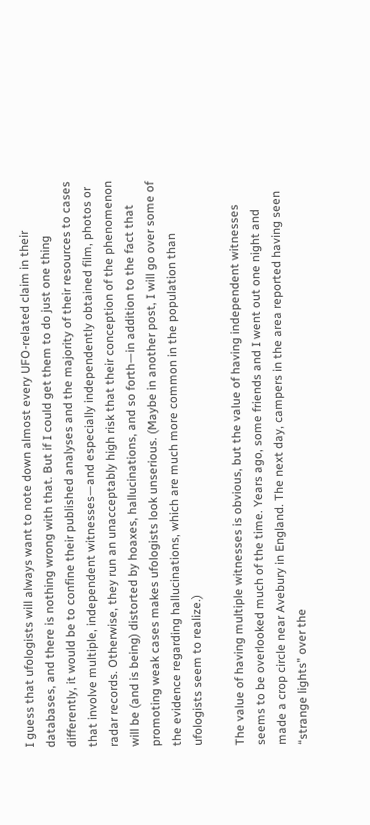I guess that ufologists will always want to note down almost every UFO-related claim in their databases, and there is nothing wrong with that. But if I could get them to do just one thing differently, it would be to confine their published analyses and the majority of their resources to cases that involve multiple, independent witnesses—and especially independently obtained film, photos or radar records. Otherwise, they run an unacceptably high risk that their conception of the phenomenon will be (and is being) distorted by hoaxes, hallucinations, and so forth—in addition to the fact that promoting weak cases makes ufologists look unserious. (Maybe in another post, I will go over some of the evidence regarding hallucinations, which are much more common in the population than ufologists seem to realize.)

The value of having multiple witnesses is obvious, but the value of having independent witnesses seems to be overlooked much of the time. Years ago, some friends and I went out one night and made a crop circle near Avebury in England. The next day, campers in the area reported having seen “strange lights” over the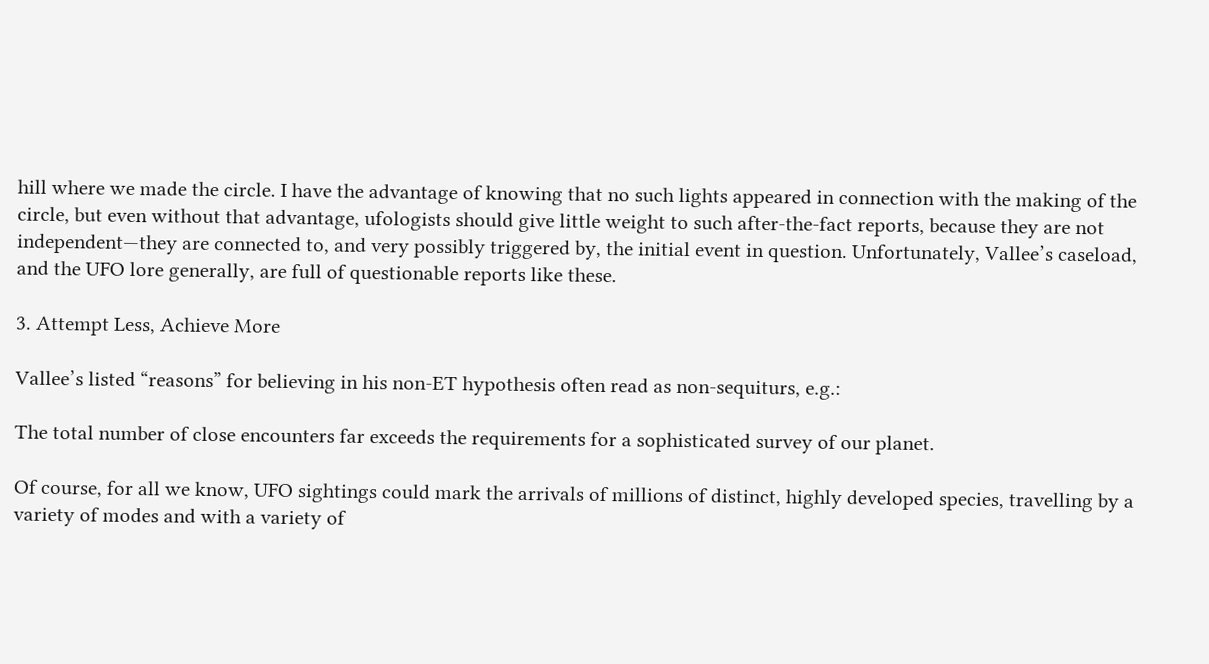hill where we made the circle. I have the advantage of knowing that no such lights appeared in connection with the making of the circle, but even without that advantage, ufologists should give little weight to such after-the-fact reports, because they are not independent—they are connected to, and very possibly triggered by, the initial event in question. Unfortunately, Vallee’s caseload, and the UFO lore generally, are full of questionable reports like these.

3. Attempt Less, Achieve More

Vallee’s listed “reasons” for believing in his non-ET hypothesis often read as non-sequiturs, e.g.:

The total number of close encounters far exceeds the requirements for a sophisticated survey of our planet.

Of course, for all we know, UFO sightings could mark the arrivals of millions of distinct, highly developed species, travelling by a variety of modes and with a variety of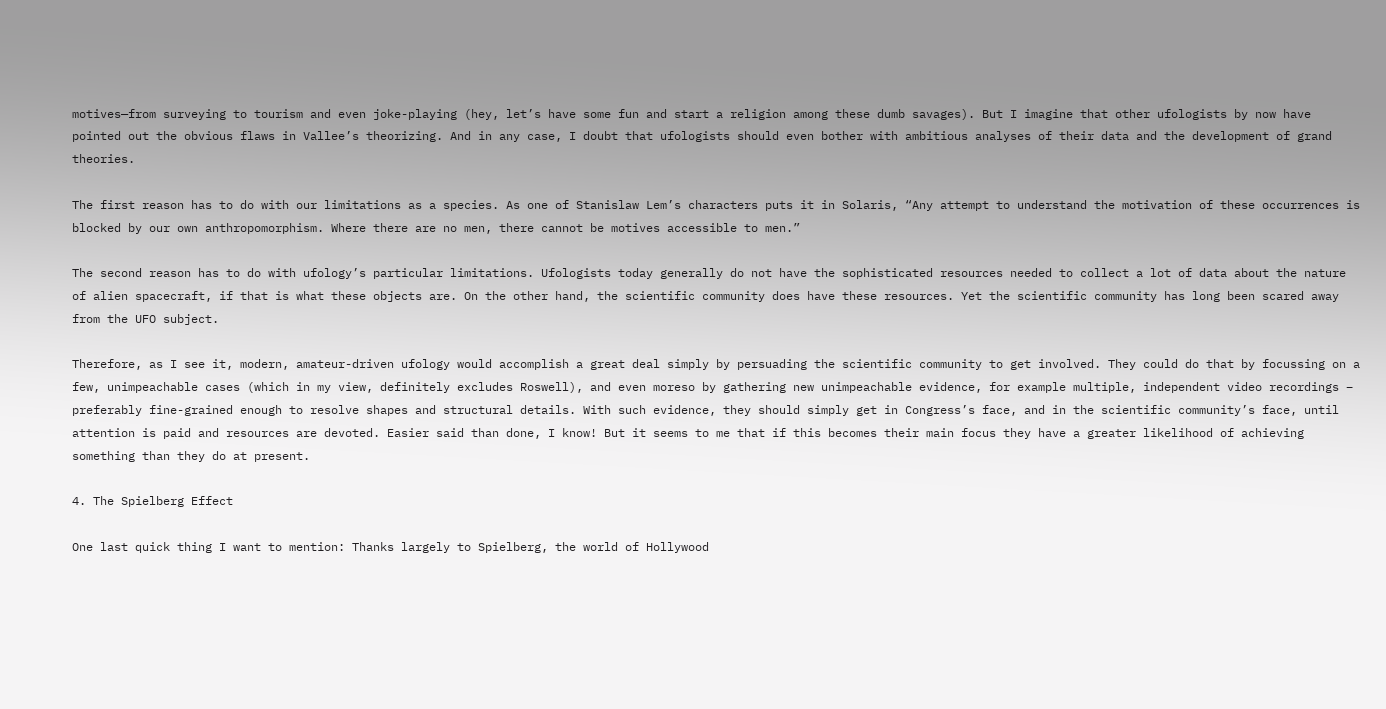motives—from surveying to tourism and even joke-playing (hey, let’s have some fun and start a religion among these dumb savages). But I imagine that other ufologists by now have pointed out the obvious flaws in Vallee’s theorizing. And in any case, I doubt that ufologists should even bother with ambitious analyses of their data and the development of grand theories.

The first reason has to do with our limitations as a species. As one of Stanislaw Lem’s characters puts it in Solaris, “Any attempt to understand the motivation of these occurrences is blocked by our own anthropomorphism. Where there are no men, there cannot be motives accessible to men.”

The second reason has to do with ufology’s particular limitations. Ufologists today generally do not have the sophisticated resources needed to collect a lot of data about the nature of alien spacecraft, if that is what these objects are. On the other hand, the scientific community does have these resources. Yet the scientific community has long been scared away from the UFO subject.

Therefore, as I see it, modern, amateur-driven ufology would accomplish a great deal simply by persuading the scientific community to get involved. They could do that by focussing on a few, unimpeachable cases (which in my view, definitely excludes Roswell), and even moreso by gathering new unimpeachable evidence, for example multiple, independent video recordings – preferably fine-grained enough to resolve shapes and structural details. With such evidence, they should simply get in Congress’s face, and in the scientific community’s face, until attention is paid and resources are devoted. Easier said than done, I know! But it seems to me that if this becomes their main focus they have a greater likelihood of achieving something than they do at present.

4. The Spielberg Effect

One last quick thing I want to mention: Thanks largely to Spielberg, the world of Hollywood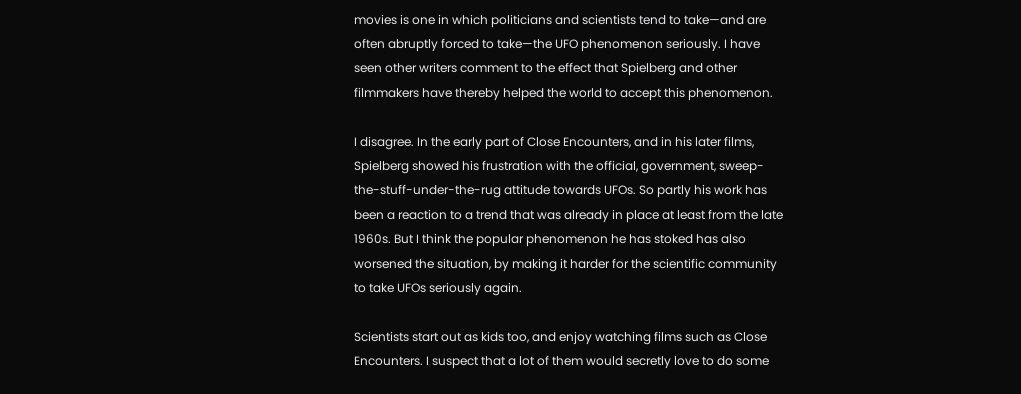movies is one in which politicians and scientists tend to take—and are often abruptly forced to take—the UFO phenomenon seriously. I have seen other writers comment to the effect that Spielberg and other filmmakers have thereby helped the world to accept this phenomenon.

I disagree. In the early part of Close Encounters, and in his later films, Spielberg showed his frustration with the official, government, sweep-the-stuff-under-the-rug attitude towards UFOs. So partly his work has been a reaction to a trend that was already in place at least from the late 1960s. But I think the popular phenomenon he has stoked has also worsened the situation, by making it harder for the scientific community to take UFOs seriously again.

Scientists start out as kids too, and enjoy watching films such as Close Encounters. I suspect that a lot of them would secretly love to do some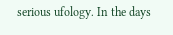serious ufology. In the days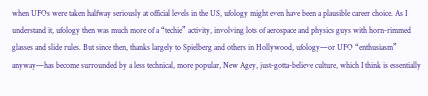when UFOs were taken halfway seriously at official levels in the US, ufology might even have been a plausible career choice. As I understand it, ufology then was much more of a “techie” activity, involving lots of aerospace and physics guys with horn-rimmed glasses and slide rules. But since then, thanks largely to Spielberg and others in Hollywood, ufology—or UFO “enthusiasm” anyway—has become surrounded by a less technical, more popular, New Agey, just-gotta-believe culture, which I think is essentially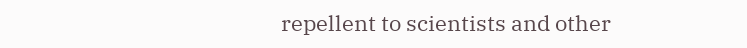repellent to scientists and other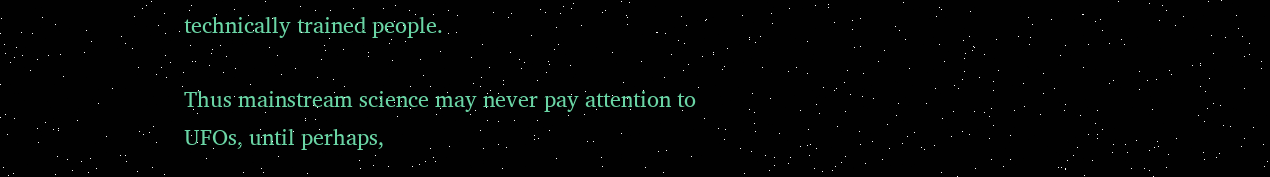technically trained people.

Thus mainstream science may never pay attention to UFOs, until perhaps,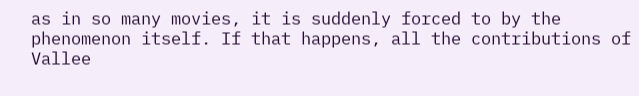as in so many movies, it is suddenly forced to by the phenomenon itself. If that happens, all the contributions of Vallee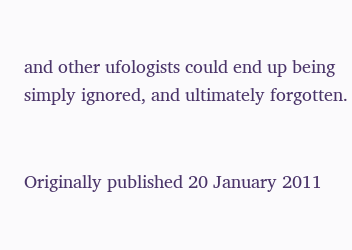and other ufologists could end up being simply ignored, and ultimately forgotten.


Originally published 20 January 2011